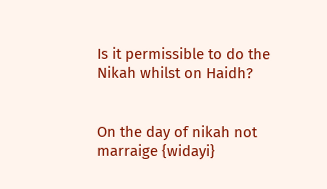Is it permissible to do the Nikah whilst on Haidh?


On the day of nikah not marraige {widayi}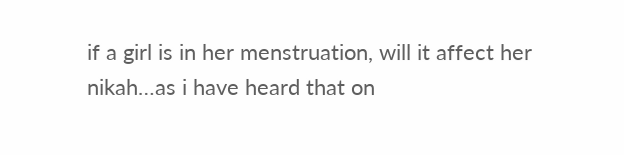if a girl is in her menstruation, will it affect her nikah…as i have heard that on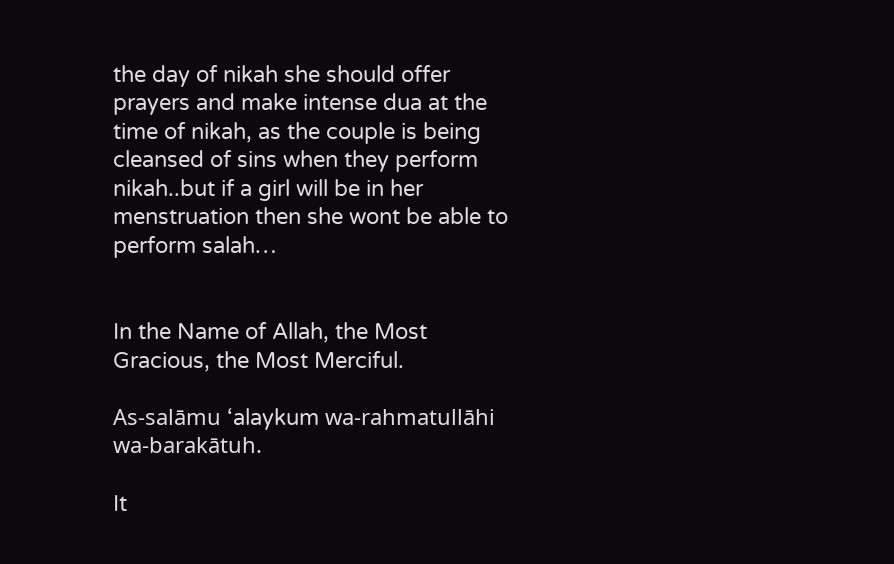the day of nikah she should offer prayers and make intense dua at the time of nikah, as the couple is being cleansed of sins when they perform nikah..but if a girl will be in her menstruation then she wont be able to perform salah…


In the Name of Allah, the Most Gracious, the Most Merciful.

As-salāmu ‘alaykum wa-rahmatullāhi wa-barakātuh.

It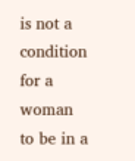is not a condition for a woman to be in a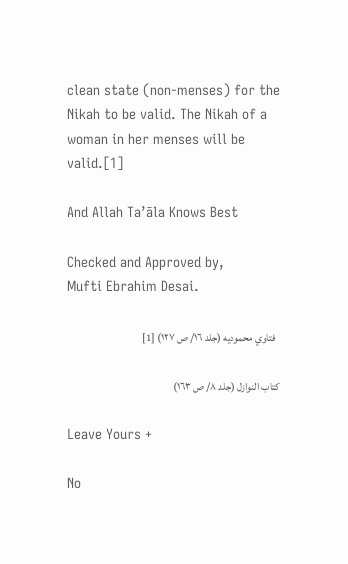clean state (non-menses) for the Nikah to be valid. The Nikah of a woman in her menses will be valid.[1]

And Allah Ta’āla Knows Best

Checked and Approved by,
Mufti Ebrahim Desai.

  فتاوي محموديه (جلد ١٦/ ص ١٢٧) [1]

كتاب النوازل (جلد ٨/ ص ١٦٣)

Leave Yours +

No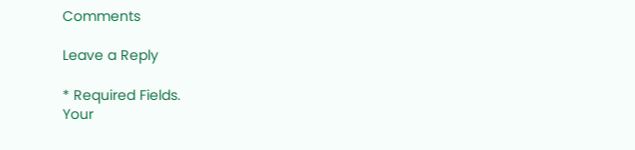Comments

Leave a Reply

* Required Fields.
Your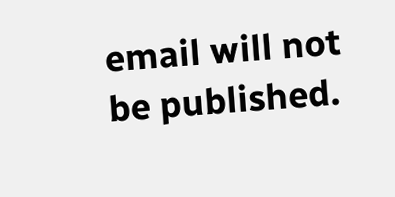email will not be published.